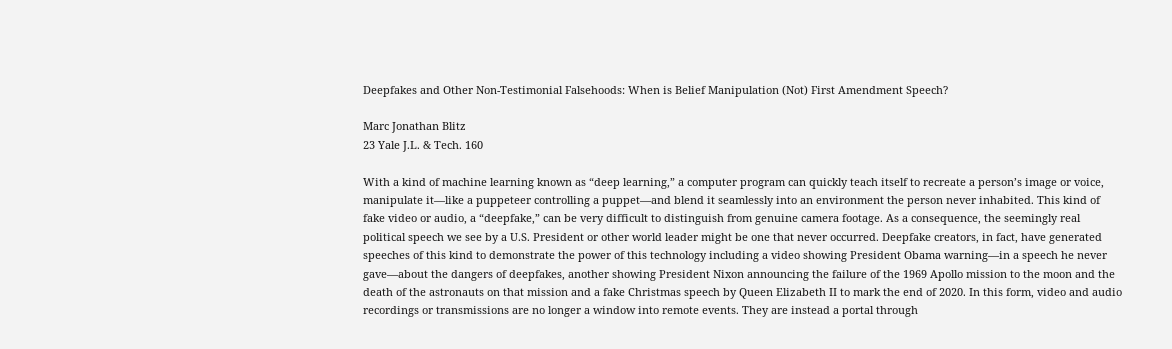Deepfakes and Other Non-Testimonial Falsehoods: When is Belief Manipulation (Not) First Amendment Speech?

Marc Jonathan Blitz
23 Yale J.L. & Tech. 160

With a kind of machine learning known as “deep learning,” a computer program can quickly teach itself to recreate a person’s image or voice, manipulate it—like a puppeteer controlling a puppet—and blend it seamlessly into an environment the person never inhabited. This kind of fake video or audio, a “deepfake,” can be very difficult to distinguish from genuine camera footage. As a consequence, the seemingly real political speech we see by a U.S. President or other world leader might be one that never occurred. Deepfake creators, in fact, have generated speeches of this kind to demonstrate the power of this technology including a video showing President Obama warning—in a speech he never gave—about the dangers of deepfakes, another showing President Nixon announcing the failure of the 1969 Apollo mission to the moon and the death of the astronauts on that mission and a fake Christmas speech by Queen Elizabeth II to mark the end of 2020. In this form, video and audio recordings or transmissions are no longer a window into remote events. They are instead a portal through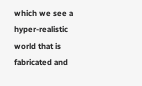which we see a hyper-realistic world that is fabricated and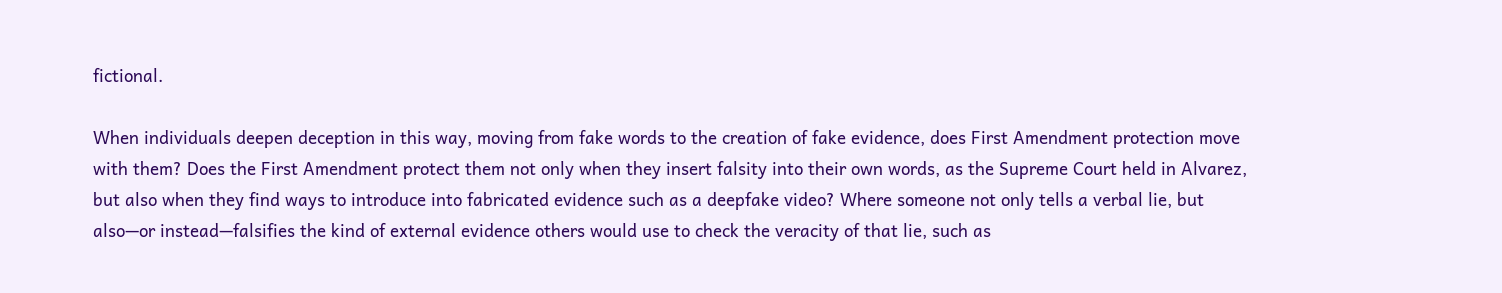fictional.

When individuals deepen deception in this way, moving from fake words to the creation of fake evidence, does First Amendment protection move with them? Does the First Amendment protect them not only when they insert falsity into their own words, as the Supreme Court held in Alvarez, but also when they find ways to introduce into fabricated evidence such as a deepfake video? Where someone not only tells a verbal lie, but also—or instead—falsifies the kind of external evidence others would use to check the veracity of that lie, such as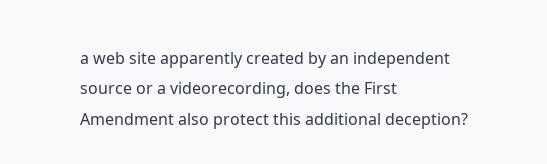a web site apparently created by an independent source or a videorecording, does the First Amendment also protect this additional deception?